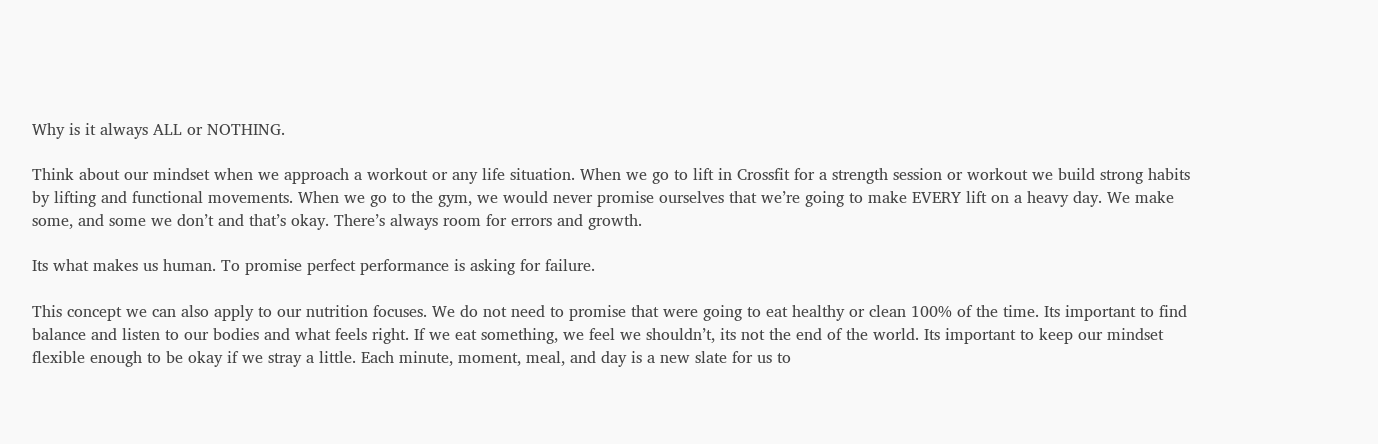Why is it always ALL or NOTHING.

Think about our mindset when we approach a workout or any life situation. When we go to lift in Crossfit for a strength session or workout we build strong habits by lifting and functional movements. When we go to the gym, we would never promise ourselves that we’re going to make EVERY lift on a heavy day. We make some, and some we don’t and that’s okay. There’s always room for errors and growth.

Its what makes us human. To promise perfect performance is asking for failure.

This concept we can also apply to our nutrition focuses. We do not need to promise that were going to eat healthy or clean 100% of the time. Its important to find balance and listen to our bodies and what feels right. If we eat something, we feel we shouldn’t, its not the end of the world. Its important to keep our mindset flexible enough to be okay if we stray a little. Each minute, moment, meal, and day is a new slate for us to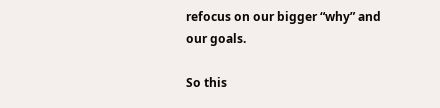refocus on our bigger “why” and our goals.

So this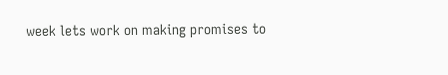week lets work on making promises to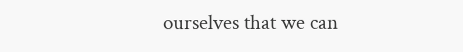ourselves that we can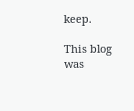keep.

This blog was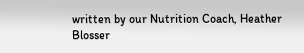written by our Nutrition Coach, Heather Blosser